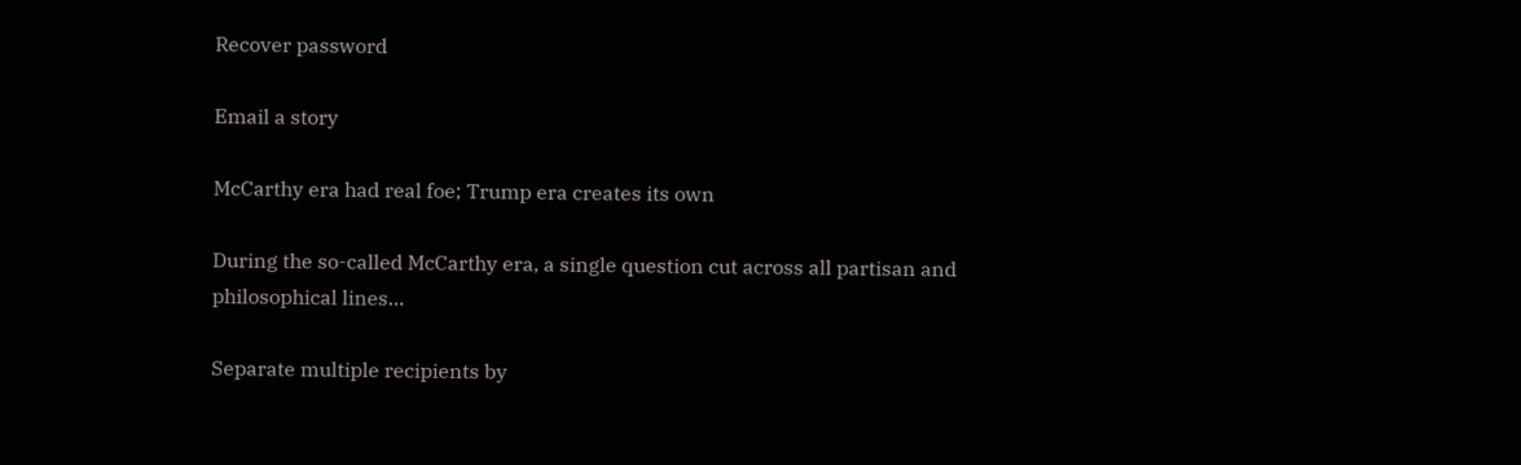Recover password

Email a story

McCarthy era had real foe; Trump era creates its own

During the so-called McCarthy era, a single question cut across all partisan and philosophical lines…

Separate multiple recipients by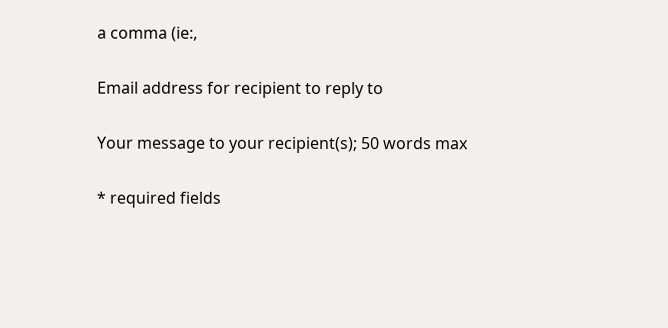a comma (ie:,

Email address for recipient to reply to

Your message to your recipient(s); 50 words max

* required fields